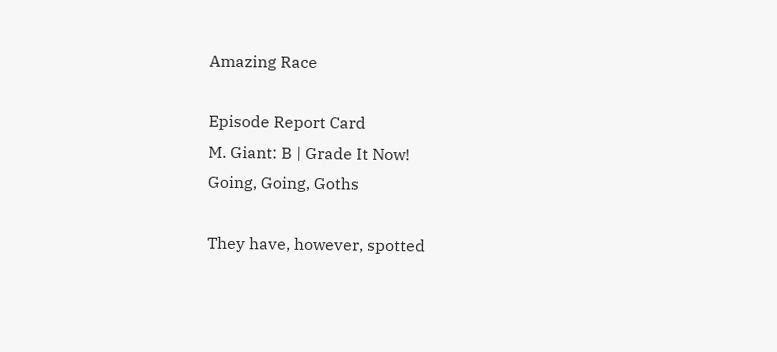Amazing Race

Episode Report Card
M. Giant: B | Grade It Now!
Going, Going, Goths

They have, however, spotted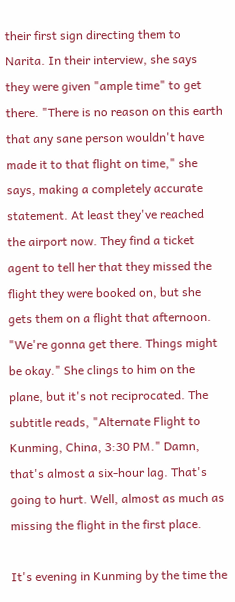their first sign directing them to Narita. In their interview, she says they were given "ample time" to get there. "There is no reason on this earth that any sane person wouldn't have made it to that flight on time," she says, making a completely accurate statement. At least they've reached the airport now. They find a ticket agent to tell her that they missed the flight they were booked on, but she gets them on a flight that afternoon. "We're gonna get there. Things might be okay." She clings to him on the plane, but it's not reciprocated. The subtitle reads, "Alternate Flight to Kunming, China, 3:30 PM." Damn, that's almost a six-hour lag. That's going to hurt. Well, almost as much as missing the flight in the first place.

It's evening in Kunming by the time the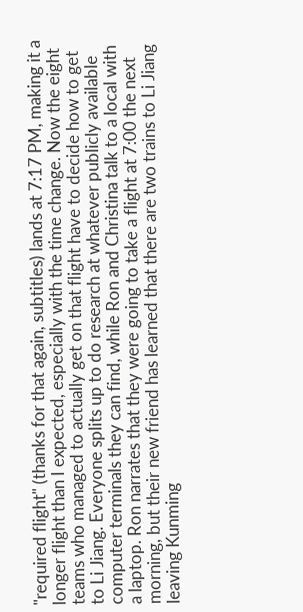"required flight" (thanks for that again, subtitles) lands at 7:17 PM, making it a longer flight than I expected, especially with the time change. Now the eight teams who managed to actually get on that flight have to decide how to get to Li Jiang. Everyone splits up to do research at whatever publicly available computer terminals they can find, while Ron and Christina talk to a local with a laptop. Ron narrates that they were going to take a flight at 7:00 the next morning, but their new friend has learned that there are two trains to Li Jiang leaving Kunming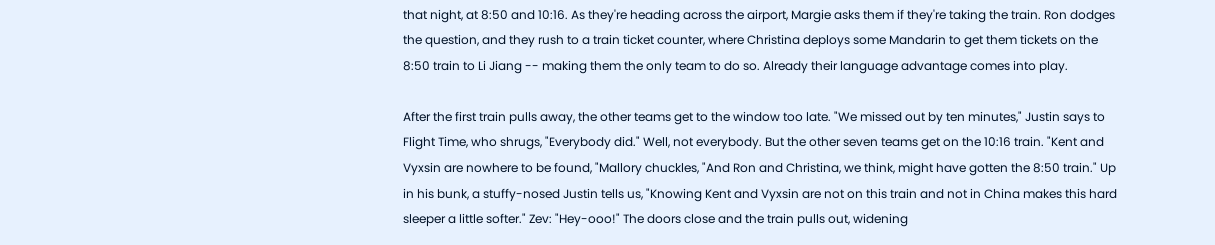that night, at 8:50 and 10:16. As they're heading across the airport, Margie asks them if they're taking the train. Ron dodges the question, and they rush to a train ticket counter, where Christina deploys some Mandarin to get them tickets on the 8:50 train to Li Jiang -- making them the only team to do so. Already their language advantage comes into play.

After the first train pulls away, the other teams get to the window too late. "We missed out by ten minutes," Justin says to Flight Time, who shrugs, "Everybody did." Well, not everybody. But the other seven teams get on the 10:16 train. "Kent and Vyxsin are nowhere to be found, "Mallory chuckles, "And Ron and Christina, we think, might have gotten the 8:50 train." Up in his bunk, a stuffy-nosed Justin tells us, "Knowing Kent and Vyxsin are not on this train and not in China makes this hard sleeper a little softer." Zev: "Hey-ooo!" The doors close and the train pulls out, widening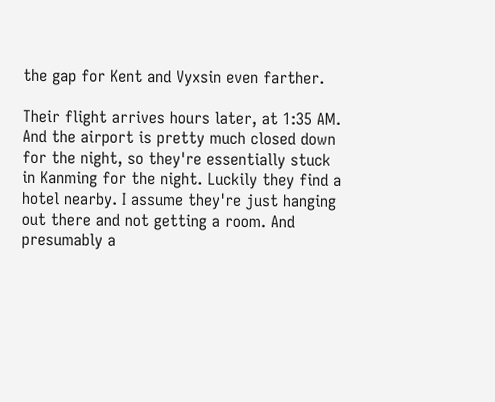the gap for Kent and Vyxsin even farther.

Their flight arrives hours later, at 1:35 AM. And the airport is pretty much closed down for the night, so they're essentially stuck in Kanming for the night. Luckily they find a hotel nearby. I assume they're just hanging out there and not getting a room. And presumably a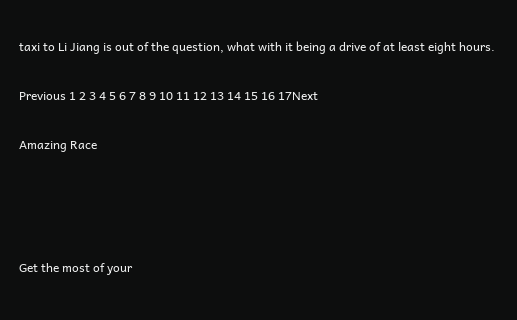taxi to Li Jiang is out of the question, what with it being a drive of at least eight hours.

Previous 1 2 3 4 5 6 7 8 9 10 11 12 13 14 15 16 17Next

Amazing Race




Get the most of your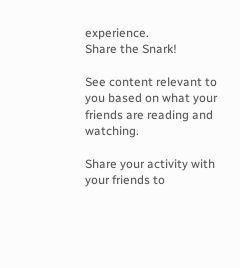experience.
Share the Snark!

See content relevant to you based on what your friends are reading and watching.

Share your activity with your friends to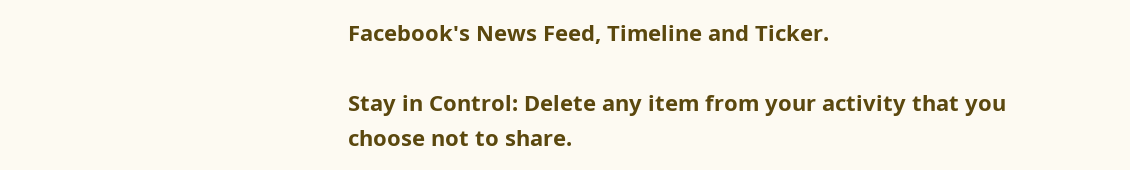Facebook's News Feed, Timeline and Ticker.

Stay in Control: Delete any item from your activity that you choose not to share.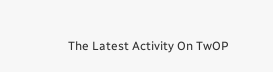The Latest Activity On TwOP